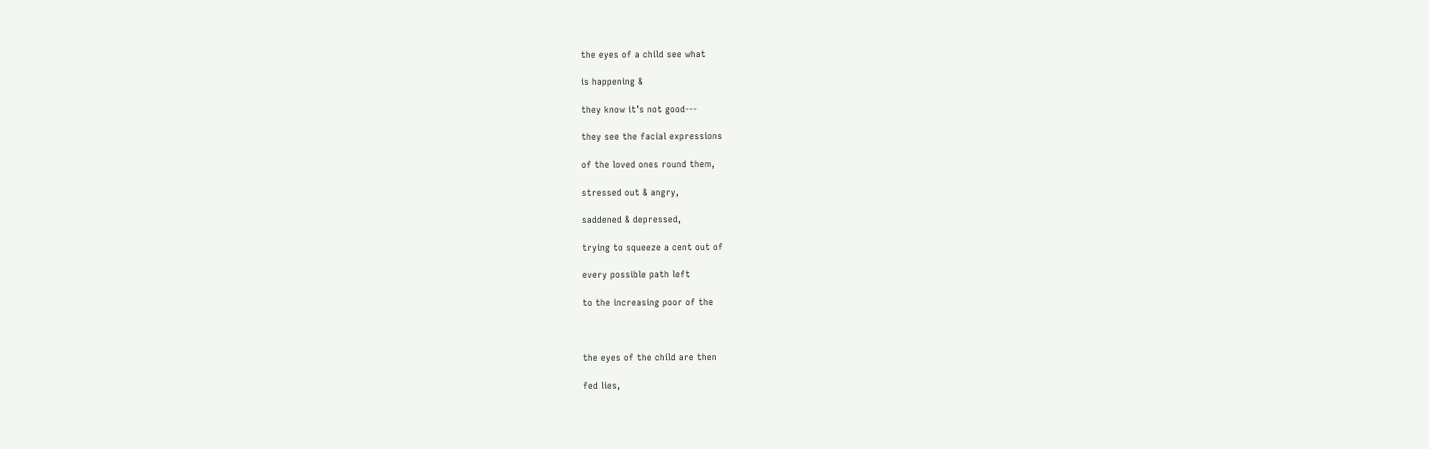the eyes of a child see what

is happening &

they know it’s not good---

they see the facial expressions

of the loved ones round them,

stressed out & angry,

saddened & depressed,

trying to squeeze a cent out of

every possible path left

to the increasing poor of the



the eyes of the child are then

fed lies,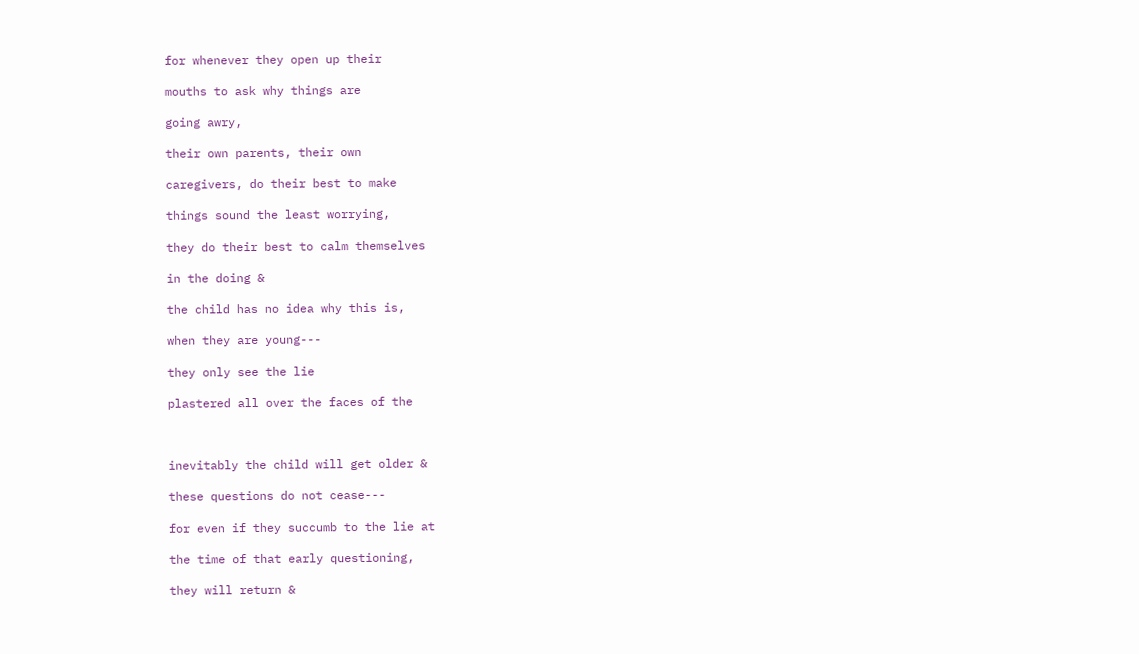for whenever they open up their

mouths to ask why things are

going awry,

their own parents, their own

caregivers, do their best to make

things sound the least worrying,

they do their best to calm themselves

in the doing &

the child has no idea why this is,

when they are young---

they only see the lie

plastered all over the faces of the



inevitably the child will get older &

these questions do not cease---

for even if they succumb to the lie at

the time of that early questioning,

they will return &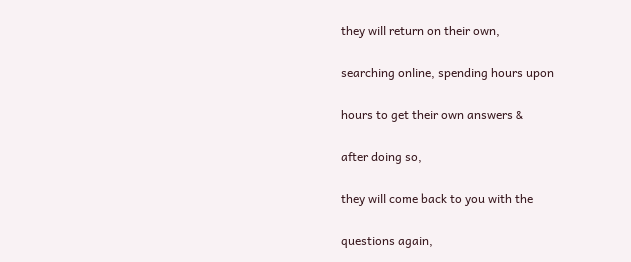they will return on their own,

searching online, spending hours upon

hours to get their own answers &

after doing so,

they will come back to you with the

questions again,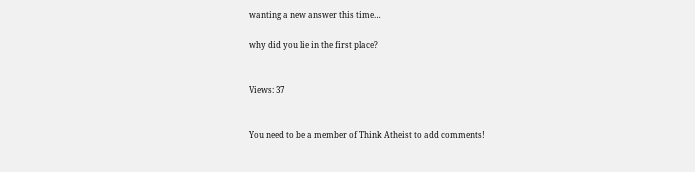wanting a new answer this time…

why did you lie in the first place?


Views: 37


You need to be a member of Think Atheist to add comments!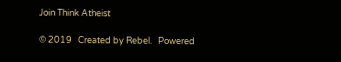Join Think Atheist

© 2019   Created by Rebel.   Powered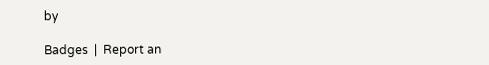by

Badges  |  Report an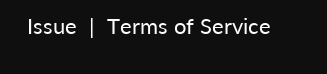Issue  |  Terms of Service